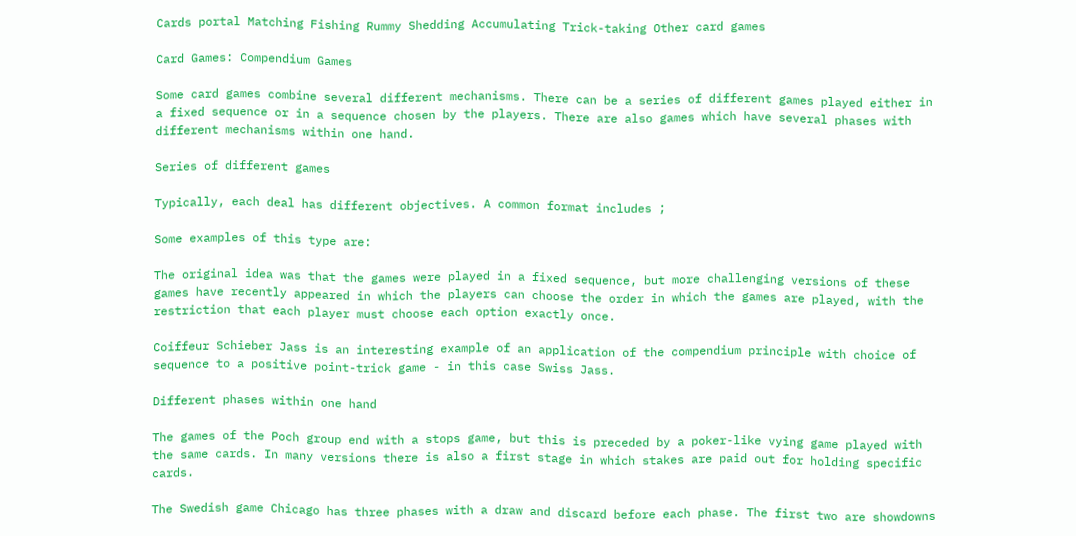Cards portal Matching Fishing Rummy Shedding Accumulating Trick-taking Other card games

Card Games: Compendium Games

Some card games combine several different mechanisms. There can be a series of different games played either in a fixed sequence or in a sequence chosen by the players. There are also games which have several phases with different mechanisms within one hand.

Series of different games

Typically, each deal has different objectives. A common format includes ;

Some examples of this type are:

The original idea was that the games were played in a fixed sequence, but more challenging versions of these games have recently appeared in which the players can choose the order in which the games are played, with the restriction that each player must choose each option exactly once.

Coiffeur Schieber Jass is an interesting example of an application of the compendium principle with choice of sequence to a positive point-trick game - in this case Swiss Jass.

Different phases within one hand

The games of the Poch group end with a stops game, but this is preceded by a poker-like vying game played with the same cards. In many versions there is also a first stage in which stakes are paid out for holding specific cards.

The Swedish game Chicago has three phases with a draw and discard before each phase. The first two are showdowns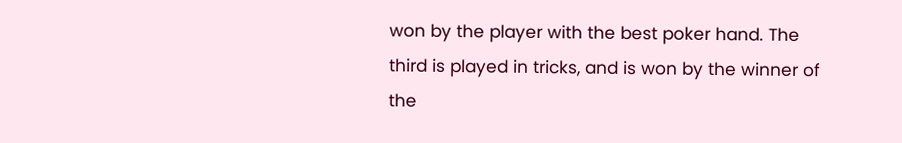won by the player with the best poker hand. The third is played in tricks, and is won by the winner of the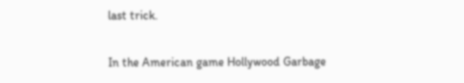last trick.

In the American game Hollywood Garbage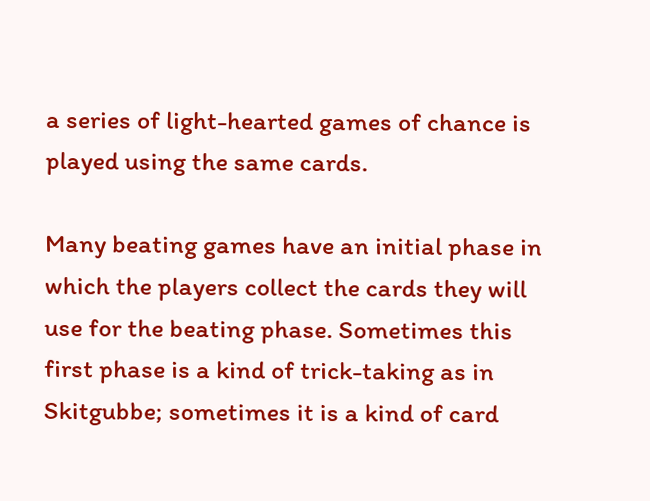a series of light-hearted games of chance is played using the same cards.

Many beating games have an initial phase in which the players collect the cards they will use for the beating phase. Sometimes this first phase is a kind of trick-taking as in Skitgubbe; sometimes it is a kind of card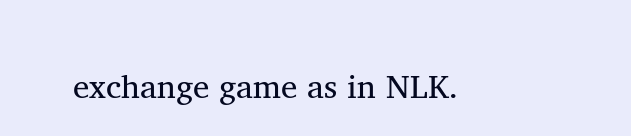exchange game as in NLK.